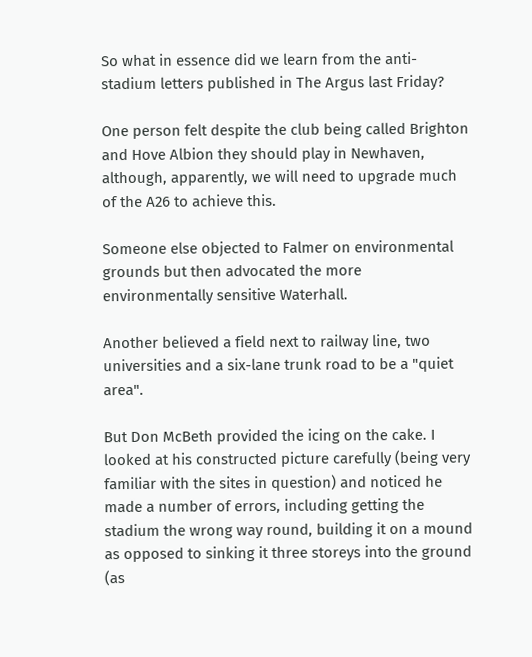So what in essence did we learn from the anti-stadium letters published in The Argus last Friday?

One person felt despite the club being called Brighton and Hove Albion they should play in Newhaven, although, apparently, we will need to upgrade much of the A26 to achieve this.

Someone else objected to Falmer on environmental grounds but then advocated the more environmentally sensitive Waterhall.

Another believed a field next to railway line, two universities and a six-lane trunk road to be a "quiet area".

But Don McBeth provided the icing on the cake. I looked at his constructed picture carefully (being very familiar with the sites in question) and noticed he made a number of errors, including getting the stadium the wrong way round, building it on a mound as opposed to sinking it three storeys into the ground (as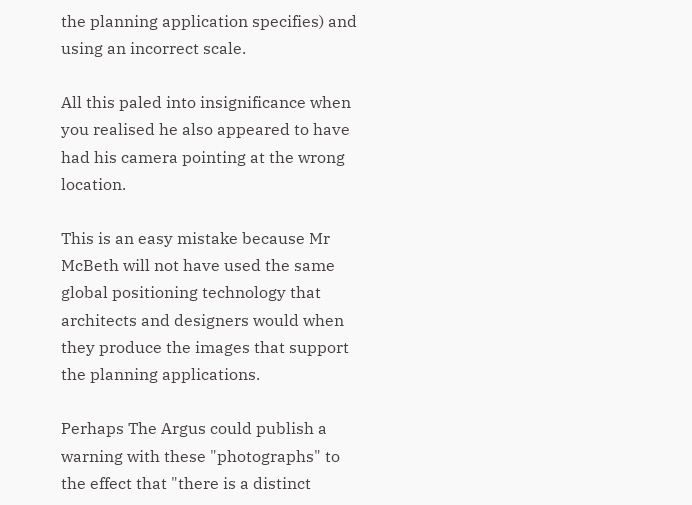the planning application specifies) and using an incorrect scale.

All this paled into insignificance when you realised he also appeared to have had his camera pointing at the wrong location.

This is an easy mistake because Mr McBeth will not have used the same global positioning technology that architects and designers would when they produce the images that support the planning applications.

Perhaps The Argus could publish a warning with these "photographs" to the effect that "there is a distinct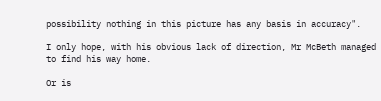possibility nothing in this picture has any basis in accuracy".

I only hope, with his obvious lack of direction, Mr McBeth managed to find his way home.

Or is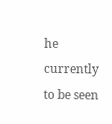he currently to be seen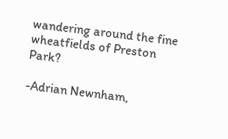wandering around the fine wheatfields of Preston Park?

-Adrian Newnham,